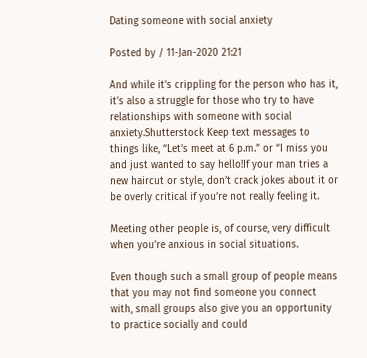Dating someone with social anxiety

Posted by / 11-Jan-2020 21:21

And while it’s crippling for the person who has it, it’s also a struggle for those who try to have relationships with someone with social anxiety.Shutterstock Keep text messages to things like, “Let’s meet at 6 p.m.” or “I miss you and just wanted to say hello!If your man tries a new haircut or style, don’t crack jokes about it or be overly critical if you’re not really feeling it.

Meeting other people is, of course, very difficult when you're anxious in social situations.

Even though such a small group of people means that you may not find someone you connect with, small groups also give you an opportunity to practice socially and could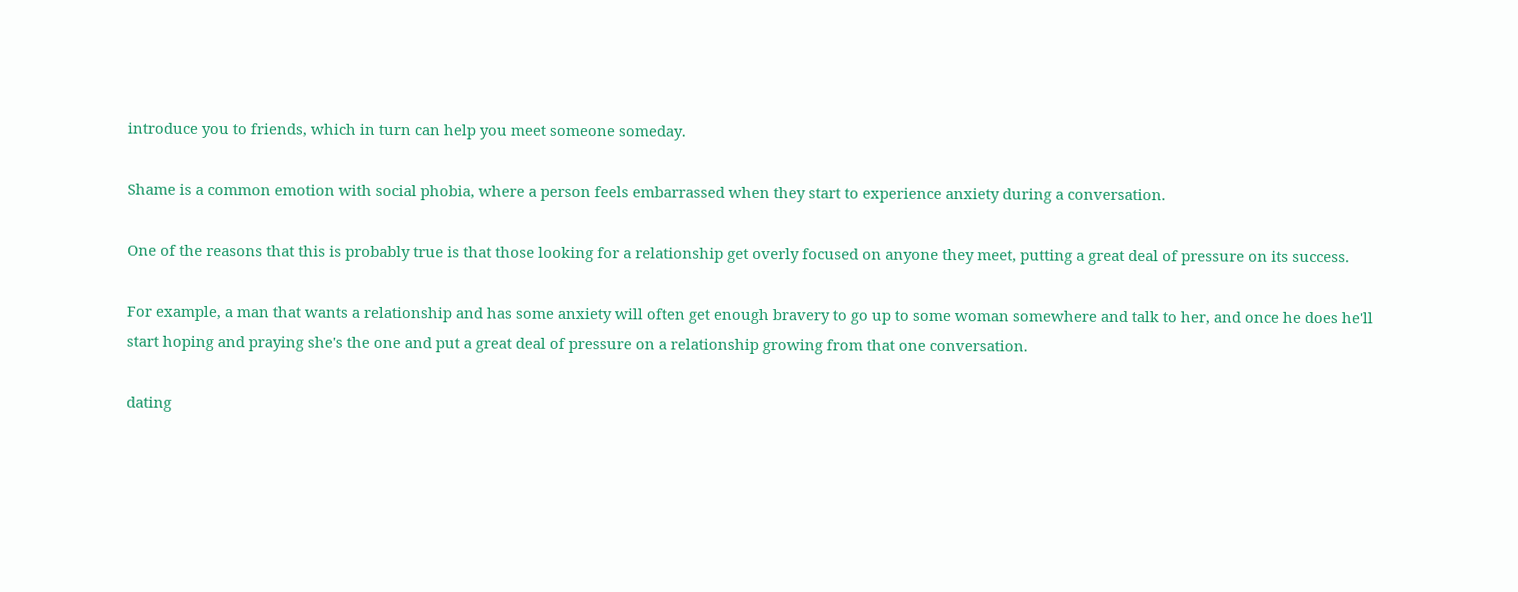introduce you to friends, which in turn can help you meet someone someday.

Shame is a common emotion with social phobia, where a person feels embarrassed when they start to experience anxiety during a conversation.

One of the reasons that this is probably true is that those looking for a relationship get overly focused on anyone they meet, putting a great deal of pressure on its success.

For example, a man that wants a relationship and has some anxiety will often get enough bravery to go up to some woman somewhere and talk to her, and once he does he'll start hoping and praying she's the one and put a great deal of pressure on a relationship growing from that one conversation.

dating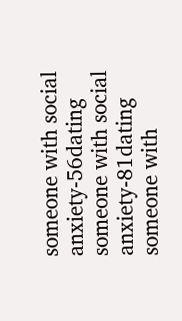someone with social anxiety-56dating someone with social anxiety-81dating someone with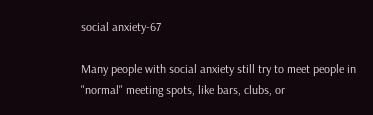social anxiety-67

Many people with social anxiety still try to meet people in "normal" meeting spots, like bars, clubs, or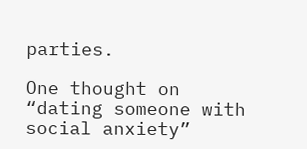parties.

One thought on “dating someone with social anxiety”